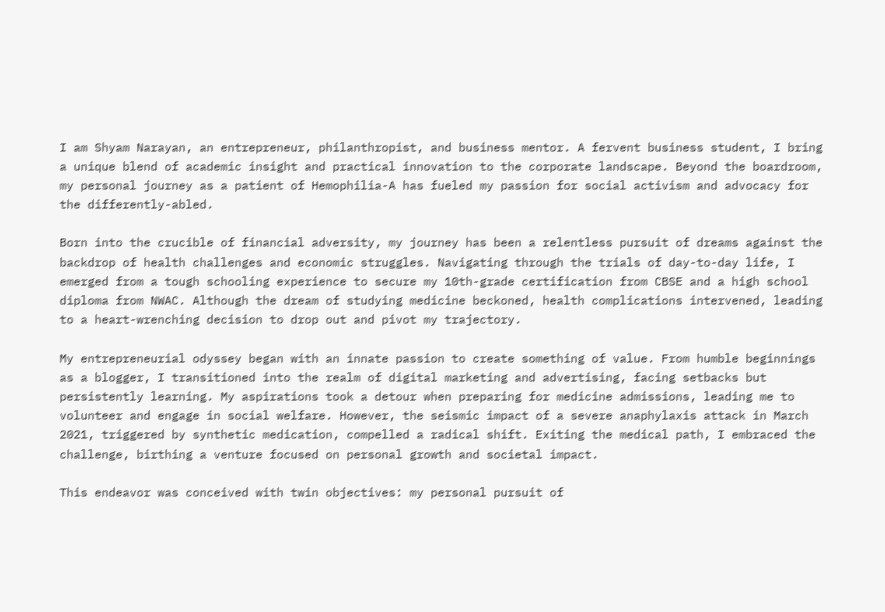I am Shyam Narayan, an entrepreneur, philanthropist, and business mentor. A fervent business student, I bring a unique blend of academic insight and practical innovation to the corporate landscape. Beyond the boardroom, my personal journey as a patient of Hemophilia-A has fueled my passion for social activism and advocacy for the differently-abled.

Born into the crucible of financial adversity, my journey has been a relentless pursuit of dreams against the backdrop of health challenges and economic struggles. Navigating through the trials of day-to-day life, I emerged from a tough schooling experience to secure my 10th-grade certification from CBSE and a high school diploma from NWAC. Although the dream of studying medicine beckoned, health complications intervened, leading to a heart-wrenching decision to drop out and pivot my trajectory.

My entrepreneurial odyssey began with an innate passion to create something of value. From humble beginnings as a blogger, I transitioned into the realm of digital marketing and advertising, facing setbacks but persistently learning. My aspirations took a detour when preparing for medicine admissions, leading me to volunteer and engage in social welfare. However, the seismic impact of a severe anaphylaxis attack in March 2021, triggered by synthetic medication, compelled a radical shift. Exiting the medical path, I embraced the challenge, birthing a venture focused on personal growth and societal impact.

This endeavor was conceived with twin objectives: my personal pursuit of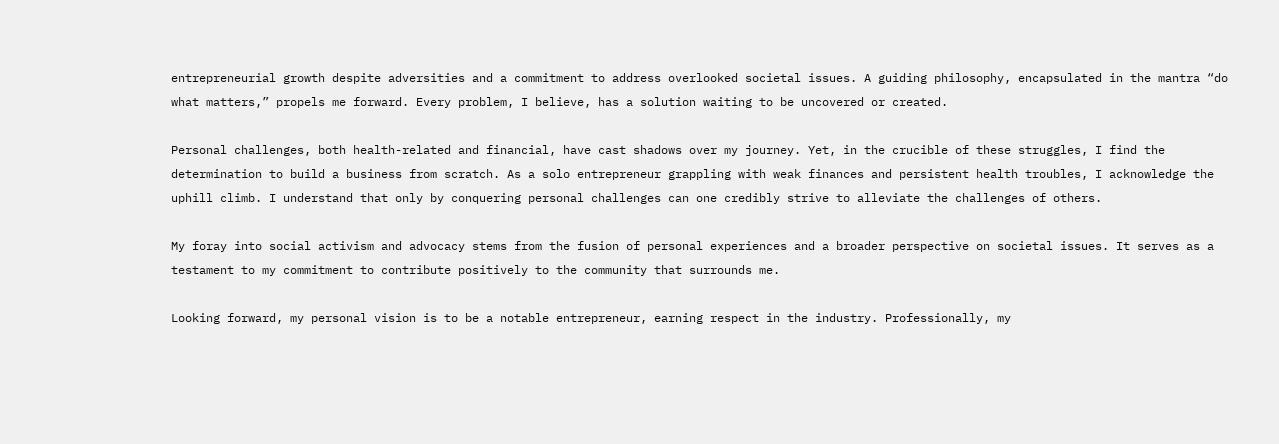entrepreneurial growth despite adversities and a commitment to address overlooked societal issues. A guiding philosophy, encapsulated in the mantra “do what matters,” propels me forward. Every problem, I believe, has a solution waiting to be uncovered or created.

Personal challenges, both health-related and financial, have cast shadows over my journey. Yet, in the crucible of these struggles, I find the determination to build a business from scratch. As a solo entrepreneur grappling with weak finances and persistent health troubles, I acknowledge the uphill climb. I understand that only by conquering personal challenges can one credibly strive to alleviate the challenges of others.

My foray into social activism and advocacy stems from the fusion of personal experiences and a broader perspective on societal issues. It serves as a testament to my commitment to contribute positively to the community that surrounds me.

Looking forward, my personal vision is to be a notable entrepreneur, earning respect in the industry. Professionally, my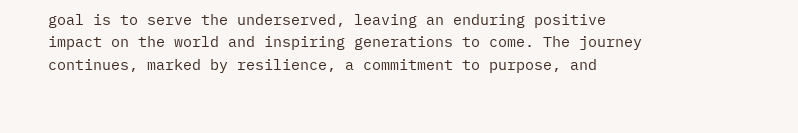goal is to serve the underserved, leaving an enduring positive impact on the world and inspiring generations to come. The journey continues, marked by resilience, a commitment to purpose, and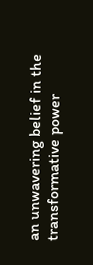an unwavering belief in the transformative power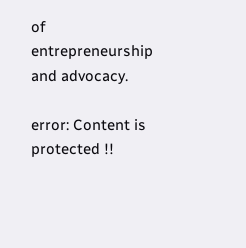of entrepreneurship and advocacy.

error: Content is protected !!